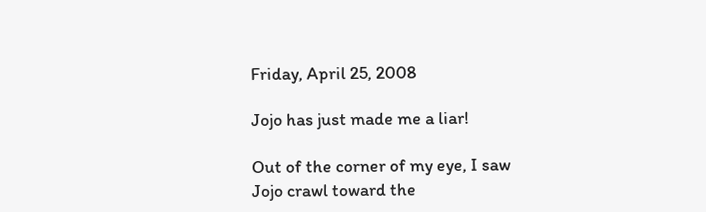Friday, April 25, 2008

Jojo has just made me a liar!

Out of the corner of my eye, I saw Jojo crawl toward the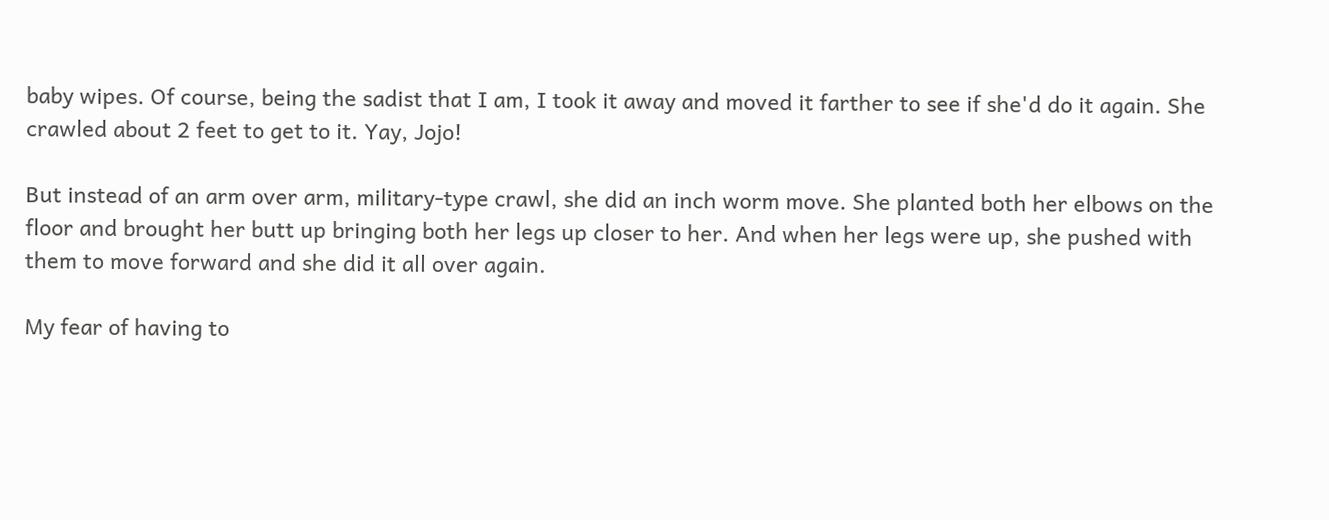baby wipes. Of course, being the sadist that I am, I took it away and moved it farther to see if she'd do it again. She crawled about 2 feet to get to it. Yay, Jojo!

But instead of an arm over arm, military-type crawl, she did an inch worm move. She planted both her elbows on the floor and brought her butt up bringing both her legs up closer to her. And when her legs were up, she pushed with them to move forward and she did it all over again.

My fear of having to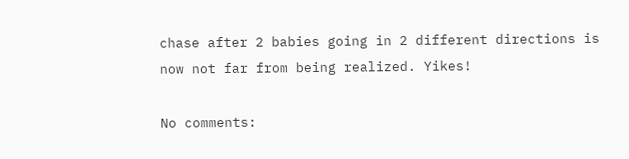chase after 2 babies going in 2 different directions is now not far from being realized. Yikes!

No comments: